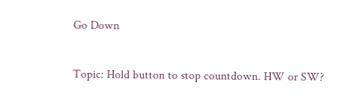Go Down

Topic: Hold button to stop countdown. HW or SW?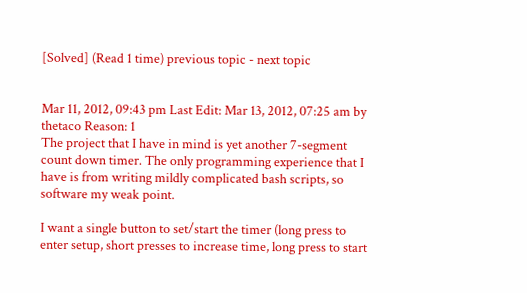[Solved] (Read 1 time) previous topic - next topic


Mar 11, 2012, 09:43 pm Last Edit: Mar 13, 2012, 07:25 am by thetaco Reason: 1
The project that I have in mind is yet another 7-segment count down timer. The only programming experience that I have is from writing mildly complicated bash scripts, so software my weak point.

I want a single button to set/start the timer (long press to enter setup, short presses to increase time, long press to start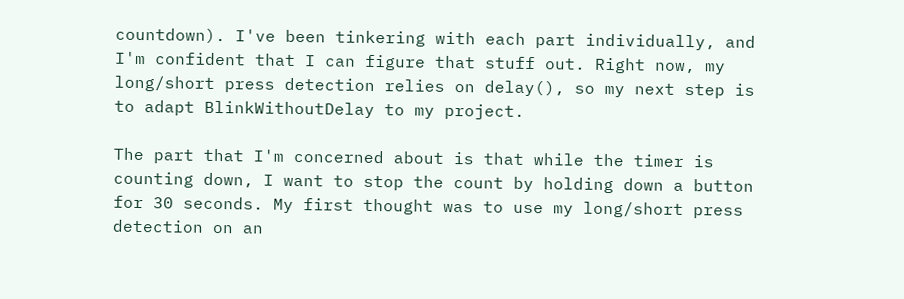countdown). I've been tinkering with each part individually, and I'm confident that I can figure that stuff out. Right now, my long/short press detection relies on delay(), so my next step is to adapt BlinkWithoutDelay to my project.

The part that I'm concerned about is that while the timer is counting down, I want to stop the count by holding down a button for 30 seconds. My first thought was to use my long/short press detection on an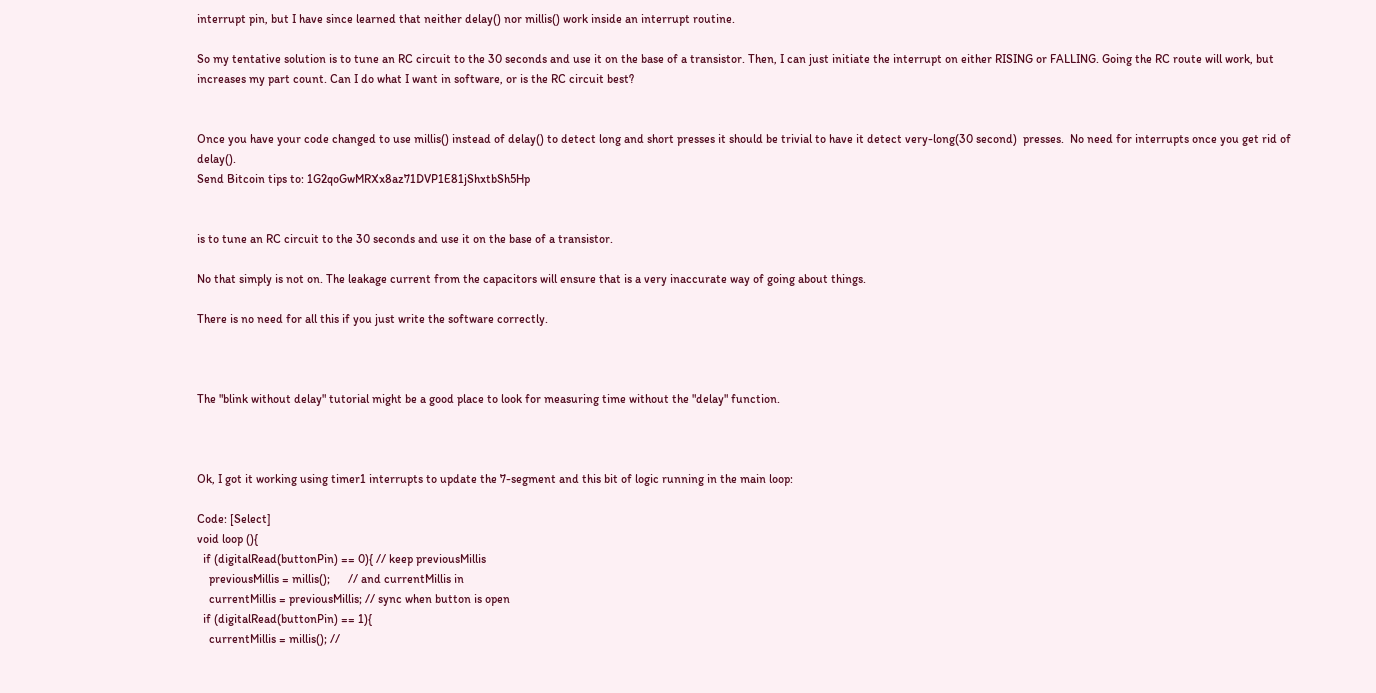interrupt pin, but I have since learned that neither delay() nor millis() work inside an interrupt routine.

So my tentative solution is to tune an RC circuit to the 30 seconds and use it on the base of a transistor. Then, I can just initiate the interrupt on either RISING or FALLING. Going the RC route will work, but increases my part count. Can I do what I want in software, or is the RC circuit best?


Once you have your code changed to use millis() instead of delay() to detect long and short presses it should be trivial to have it detect very-long(30 second)  presses.  No need for interrupts once you get rid of delay().
Send Bitcoin tips to: 1G2qoGwMRXx8az71DVP1E81jShxtbSh5Hp


is to tune an RC circuit to the 30 seconds and use it on the base of a transistor.

No that simply is not on. The leakage current from the capacitors will ensure that is a very inaccurate way of going about things.

There is no need for all this if you just write the software correctly.



The "blink without delay" tutorial might be a good place to look for measuring time without the "delay" function.



Ok, I got it working using timer1 interrupts to update the 7-segment and this bit of logic running in the main loop:

Code: [Select]
void loop (){
  if (digitalRead(buttonPin) == 0){ // keep previousMillis
    previousMillis = millis();      // and currentMillis in
    currentMillis = previousMillis; // sync when button is open
  if (digitalRead(buttonPin) == 1){
    currentMillis = millis(); //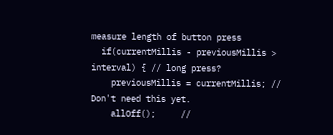measure length of button press
  if(currentMillis - previousMillis > interval) { // long press?
    previousMillis = currentMillis; // Don't need this yet.
    allOff();     //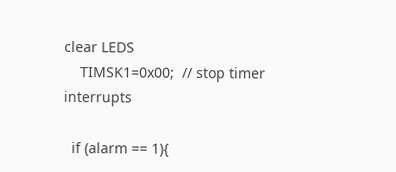clear LEDS
    TIMSK1=0x00;  // stop timer interrupts

  if (alarm == 1){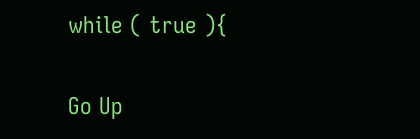while ( true ){


Go Up